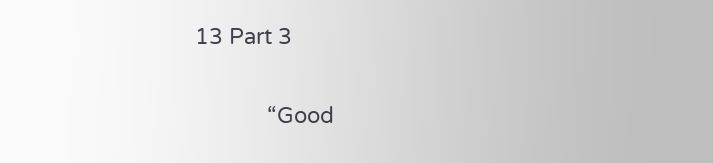13 Part 3

            “Good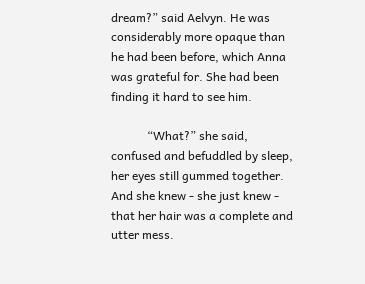dream?” said Aelvyn. He was considerably more opaque than he had been before, which Anna was grateful for. She had been finding it hard to see him.

            “What?” she said, confused and befuddled by sleep, her eyes still gummed together. And she knew - she just knew - that her hair was a complete and utter mess.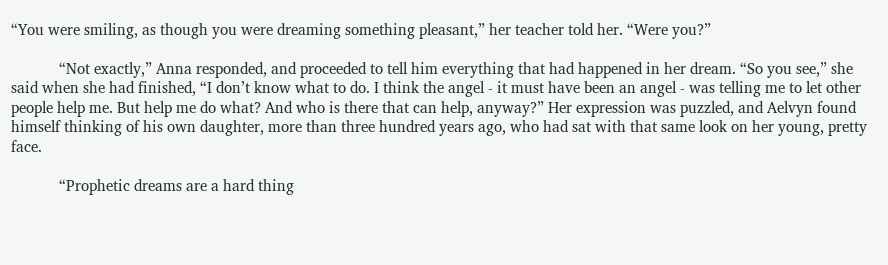“You were smiling, as though you were dreaming something pleasant,” her teacher told her. “Were you?”

            “Not exactly,” Anna responded, and proceeded to tell him everything that had happened in her dream. “So you see,” she said when she had finished, “I don’t know what to do. I think the angel - it must have been an angel - was telling me to let other people help me. But help me do what? And who is there that can help, anyway?” Her expression was puzzled, and Aelvyn found himself thinking of his own daughter, more than three hundred years ago, who had sat with that same look on her young, pretty face.

            “Prophetic dreams are a hard thing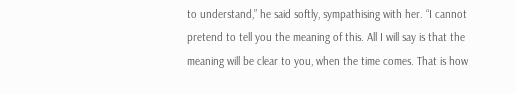to understand,” he said softly, sympathising with her. “I cannot pretend to tell you the meaning of this. All I will say is that the meaning will be clear to you, when the time comes. That is how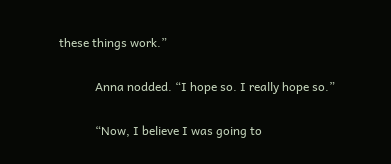these things work.”

            Anna nodded. “I hope so. I really hope so.”

            “Now, I believe I was going to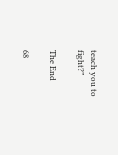teach you to fight?”

The End

68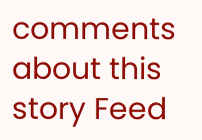comments about this story Feed